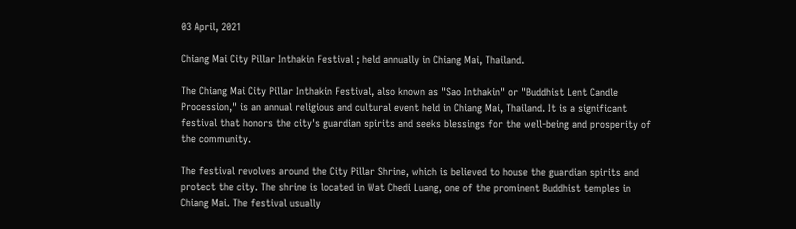03 April, 2021

Chiang Mai City Pillar Inthakin Festival ; held annually in Chiang Mai, Thailand.

The Chiang Mai City Pillar Inthakin Festival, also known as "Sao Inthakin" or "Buddhist Lent Candle Procession," is an annual religious and cultural event held in Chiang Mai, Thailand. It is a significant festival that honors the city's guardian spirits and seeks blessings for the well-being and prosperity of the community.

The festival revolves around the City Pillar Shrine, which is believed to house the guardian spirits and protect the city. The shrine is located in Wat Chedi Luang, one of the prominent Buddhist temples in Chiang Mai. The festival usually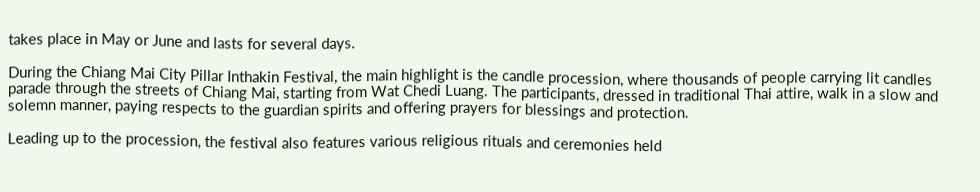takes place in May or June and lasts for several days.

During the Chiang Mai City Pillar Inthakin Festival, the main highlight is the candle procession, where thousands of people carrying lit candles parade through the streets of Chiang Mai, starting from Wat Chedi Luang. The participants, dressed in traditional Thai attire, walk in a slow and solemn manner, paying respects to the guardian spirits and offering prayers for blessings and protection.

Leading up to the procession, the festival also features various religious rituals and ceremonies held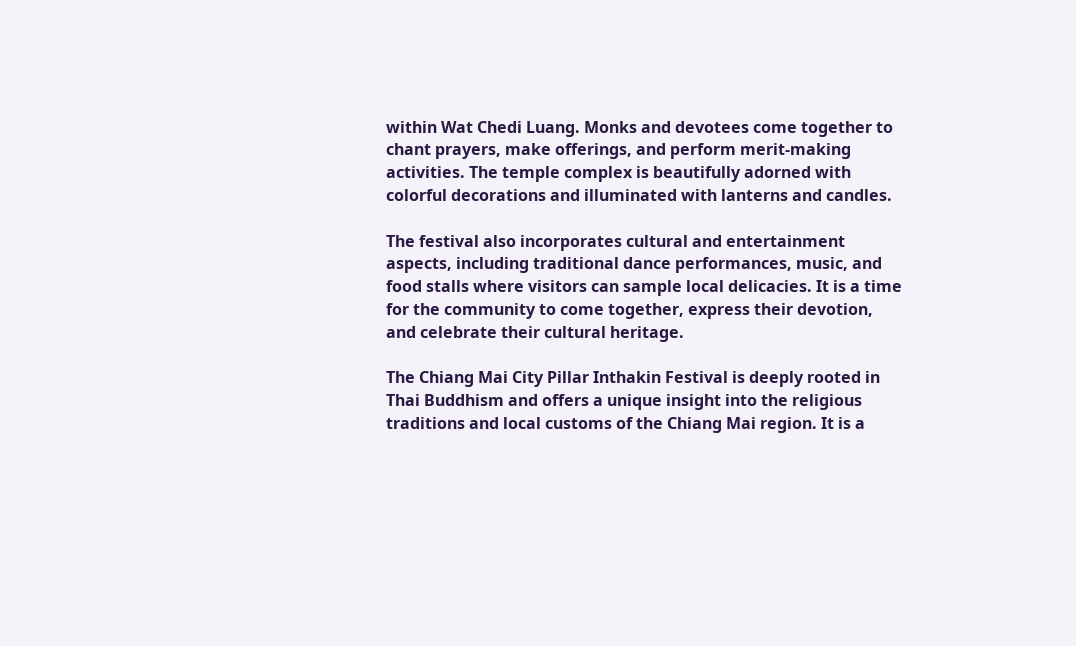within Wat Chedi Luang. Monks and devotees come together to chant prayers, make offerings, and perform merit-making activities. The temple complex is beautifully adorned with colorful decorations and illuminated with lanterns and candles.

The festival also incorporates cultural and entertainment aspects, including traditional dance performances, music, and food stalls where visitors can sample local delicacies. It is a time for the community to come together, express their devotion, and celebrate their cultural heritage.

The Chiang Mai City Pillar Inthakin Festival is deeply rooted in Thai Buddhism and offers a unique insight into the religious traditions and local customs of the Chiang Mai region. It is a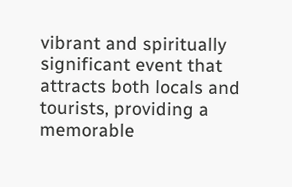vibrant and spiritually significant event that attracts both locals and tourists, providing a memorable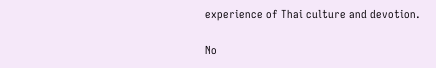experience of Thai culture and devotion.

No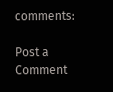comments:

Post a Comment